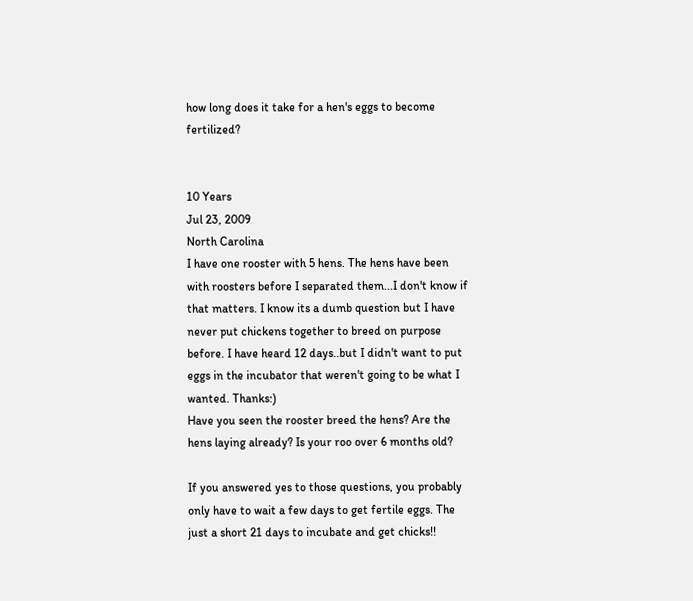how long does it take for a hen's eggs to become fertilized?


10 Years
Jul 23, 2009
North Carolina
I have one rooster with 5 hens. The hens have been with roosters before I separated them...I don't know if that matters. I know its a dumb question but I have never put chickens together to breed on purpose before. I have heard 12 days..but I didn't want to put eggs in the incubator that weren't going to be what I wanted. Thanks:)
Have you seen the rooster breed the hens? Are the hens laying already? Is your roo over 6 months old?

If you answered yes to those questions, you probably only have to wait a few days to get fertile eggs. The just a short 21 days to incubate and get chicks!!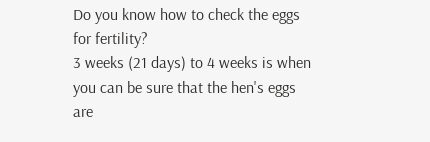Do you know how to check the eggs for fertility?
3 weeks (21 days) to 4 weeks is when you can be sure that the hen's eggs are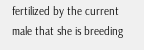fertilized by the current male that she is breeding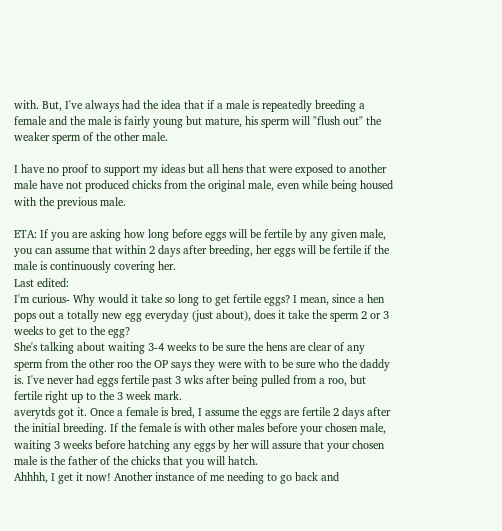with. But, I've always had the idea that if a male is repeatedly breeding a female and the male is fairly young but mature, his sperm will "flush out" the weaker sperm of the other male.

I have no proof to support my ideas but all hens that were exposed to another male have not produced chicks from the original male, even while being housed with the previous male.

ETA: If you are asking how long before eggs will be fertile by any given male, you can assume that within 2 days after breeding, her eggs will be fertile if the male is continuously covering her.
Last edited:
I'm curious- Why would it take so long to get fertile eggs? I mean, since a hen pops out a totally new egg everyday (just about), does it take the sperm 2 or 3 weeks to get to the egg?
She's talking about waiting 3-4 weeks to be sure the hens are clear of any sperm from the other roo the OP says they were with to be sure who the daddy is. I've never had eggs fertile past 3 wks after being pulled from a roo, but fertile right up to the 3 week mark.
averytds got it. Once a female is bred, I assume the eggs are fertile 2 days after the initial breeding. If the female is with other males before your chosen male, waiting 3 weeks before hatching any eggs by her will assure that your chosen male is the father of the chicks that you will hatch.
Ahhhh, I get it now! Another instance of me needing to go back and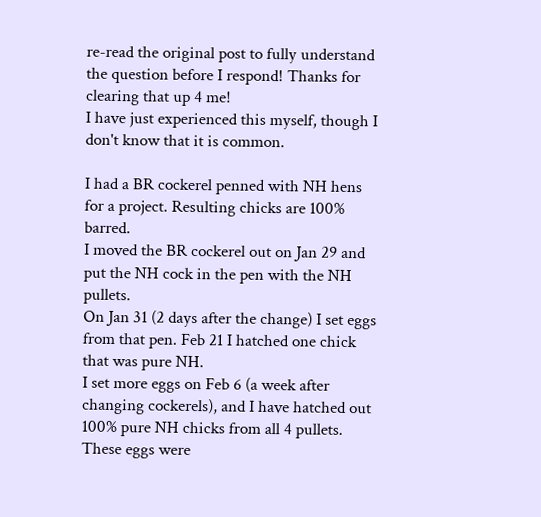re-read the original post to fully understand the question before I respond! Thanks for clearing that up 4 me!
I have just experienced this myself, though I don't know that it is common.

I had a BR cockerel penned with NH hens for a project. Resulting chicks are 100% barred.
I moved the BR cockerel out on Jan 29 and put the NH cock in the pen with the NH pullets.
On Jan 31 (2 days after the change) I set eggs from that pen. Feb 21 I hatched one chick that was pure NH.
I set more eggs on Feb 6 (a week after changing cockerels), and I have hatched out 100% pure NH chicks from all 4 pullets. These eggs were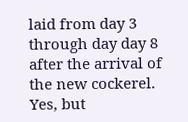laid from day 3 through day day 8 after the arrival of the new cockerel.
Yes, but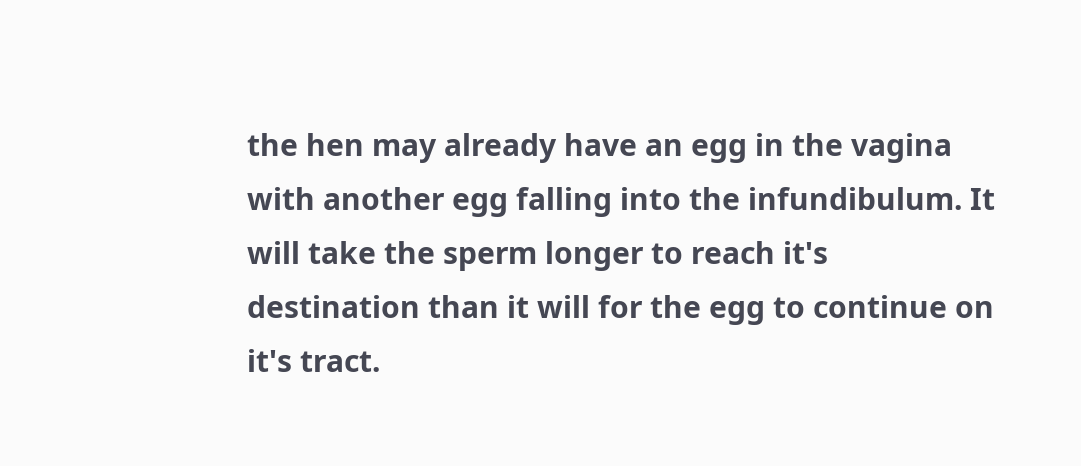the hen may already have an egg in the vagina with another egg falling into the infundibulum. It will take the sperm longer to reach it's destination than it will for the egg to continue on it's tract.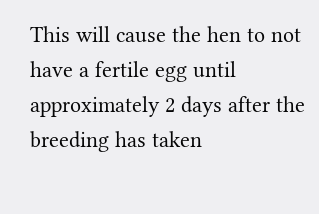This will cause the hen to not have a fertile egg until approximately 2 days after the breeding has taken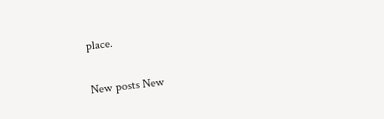place.

New posts New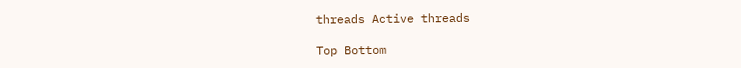threads Active threads

Top Bottom